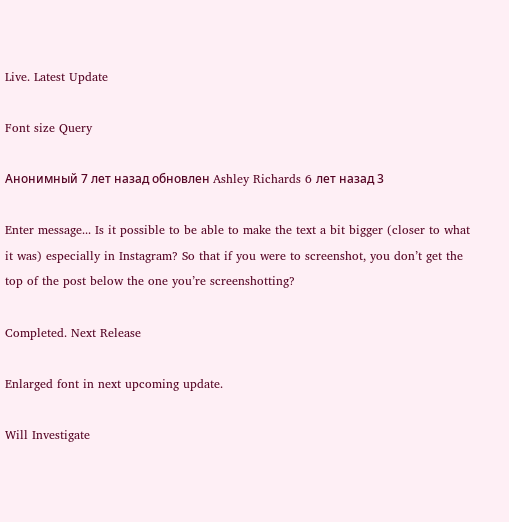Live. Latest Update

Font size Query

Анонимный 7 лет назад обновлен Ashley Richards 6 лет назад 3

Enter message... Is it possible to be able to make the text a bit bigger (closer to what it was) especially in Instagram? So that if you were to screenshot, you don’t get the top of the post below the one you’re screenshotting?

Completed. Next Release

Enlarged font in next upcoming update.

Will Investigate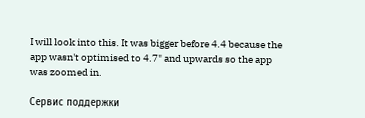I will look into this. It was bigger before 4.4 because the app wasn't optimised to 4.7" and upwards so the app was zoomed in.

Сервис поддержки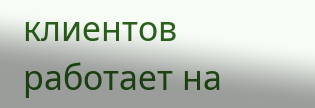клиентов работает на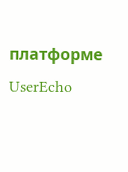платформе UserEcho